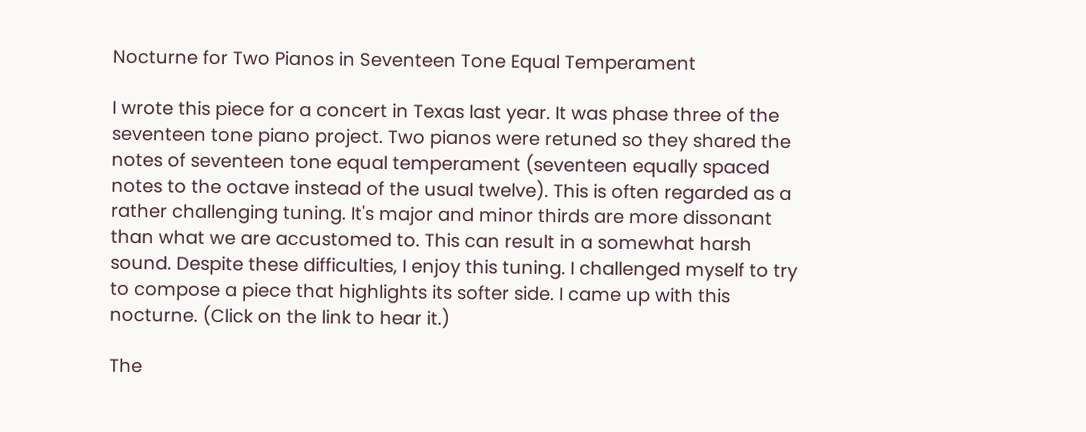Nocturne for Two Pianos in Seventeen Tone Equal Temperament

I wrote this piece for a concert in Texas last year. It was phase three of the seventeen tone piano project. Two pianos were retuned so they shared the notes of seventeen tone equal temperament (seventeen equally spaced notes to the octave instead of the usual twelve). This is often regarded as a rather challenging tuning. It's major and minor thirds are more dissonant than what we are accustomed to. This can result in a somewhat harsh sound. Despite these difficulties, I enjoy this tuning. I challenged myself to try to compose a piece that highlights its softer side. I came up with this nocturne. (Click on the link to hear it.)

The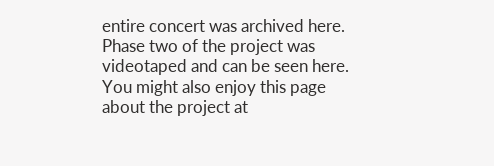entire concert was archived here. Phase two of the project was videotaped and can be seen here. You might also enjoy this page about the project at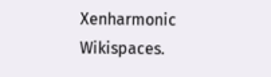Xenharmonic Wikispaces.